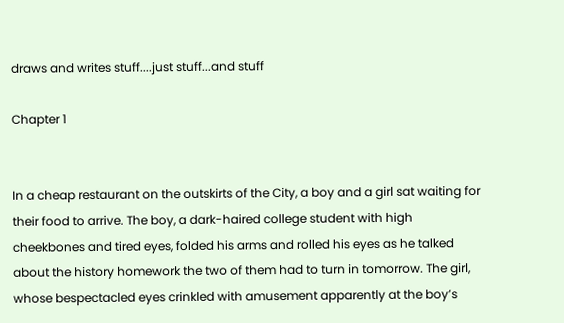draws and writes stuff....just stuff...and stuff

Chapter 1


In a cheap restaurant on the outskirts of the City, a boy and a girl sat waiting for their food to arrive. The boy, a dark-haired college student with high cheekbones and tired eyes, folded his arms and rolled his eyes as he talked about the history homework the two of them had to turn in tomorrow. The girl, whose bespectacled eyes crinkled with amusement apparently at the boy’s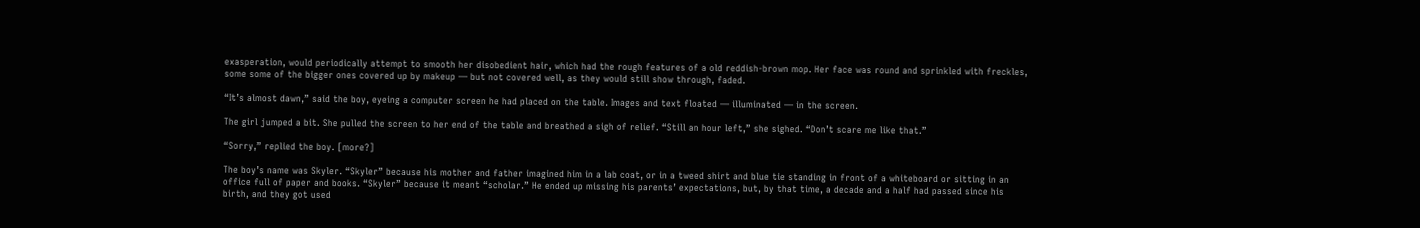exasperation, would periodically attempt to smooth her disobedient hair, which had the rough features of a old reddish-brown mop. Her face was round and sprinkled with freckles, some some of the bigger ones covered up by makeup — but not covered well, as they would still show through, faded.

“It’s almost dawn,” said the boy, eyeing a computer screen he had placed on the table. Images and text floated — illuminated — in the screen.

The girl jumped a bit. She pulled the screen to her end of the table and breathed a sigh of relief. “Still an hour left,” she sighed. “Don’t scare me like that.”

“Sorry,” replied the boy. [more?]

The boy’s name was Skyler. “Skyler” because his mother and father imagined him in a lab coat, or in a tweed shirt and blue tie standing in front of a whiteboard or sitting in an office full of paper and books. “Skyler” because it meant “scholar.” He ended up missing his parents’ expectations, but, by that time, a decade and a half had passed since his birth, and they got used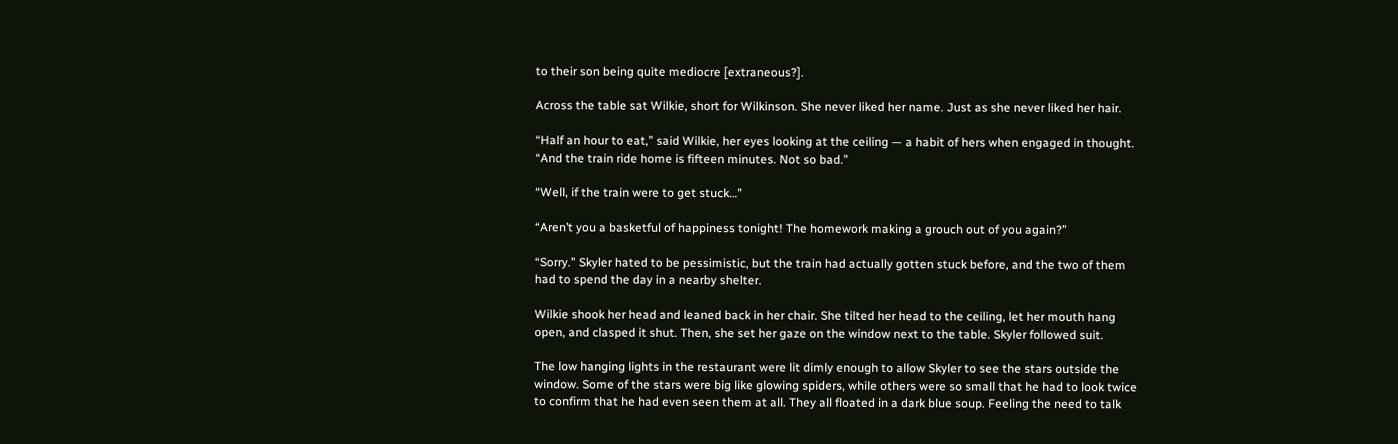to their son being quite mediocre [extraneous?].

Across the table sat Wilkie, short for Wilkinson. She never liked her name. Just as she never liked her hair.

“Half an hour to eat,” said Wilkie, her eyes looking at the ceiling — a habit of hers when engaged in thought. “And the train ride home is fifteen minutes. Not so bad.”

“Well, if the train were to get stuck…”

“Aren’t you a basketful of happiness tonight! The homework making a grouch out of you again?”

“Sorry.” Skyler hated to be pessimistic, but the train had actually gotten stuck before, and the two of them had to spend the day in a nearby shelter.

Wilkie shook her head and leaned back in her chair. She tilted her head to the ceiling, let her mouth hang open, and clasped it shut. Then, she set her gaze on the window next to the table. Skyler followed suit.

The low hanging lights in the restaurant were lit dimly enough to allow Skyler to see the stars outside the window. Some of the stars were big like glowing spiders, while others were so small that he had to look twice to confirm that he had even seen them at all. They all floated in a dark blue soup. Feeling the need to talk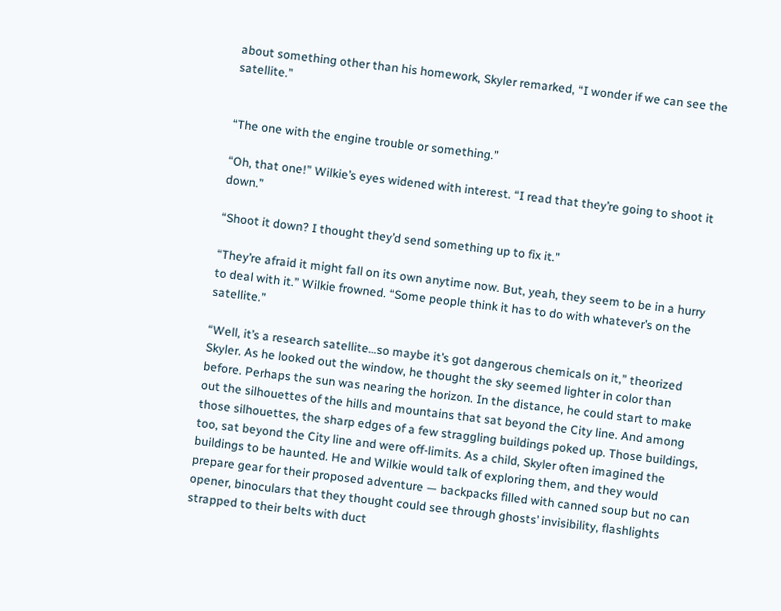about something other than his homework, Skyler remarked, “I wonder if we can see the satellite.”


“The one with the engine trouble or something.”

“Oh, that one!” Wilkie’s eyes widened with interest. “I read that they’re going to shoot it down.”

“Shoot it down? I thought they’d send something up to fix it.”

“They’re afraid it might fall on its own anytime now. But, yeah, they seem to be in a hurry to deal with it.” Wilkie frowned. “Some people think it has to do with whatever’s on the satellite.”

“Well, it’s a research satellite…so maybe it’s got dangerous chemicals on it,” theorized Skyler. As he looked out the window, he thought the sky seemed lighter in color than before. Perhaps the sun was nearing the horizon. In the distance, he could start to make out the silhouettes of the hills and mountains that sat beyond the City line. And among those silhouettes, the sharp edges of a few straggling buildings poked up. Those buildings, too, sat beyond the City line and were off-limits. As a child, Skyler often imagined the buildings to be haunted. He and Wilkie would talk of exploring them, and they would prepare gear for their proposed adventure — backpacks filled with canned soup but no can opener, binoculars that they thought could see through ghosts’ invisibility, flashlights strapped to their belts with duct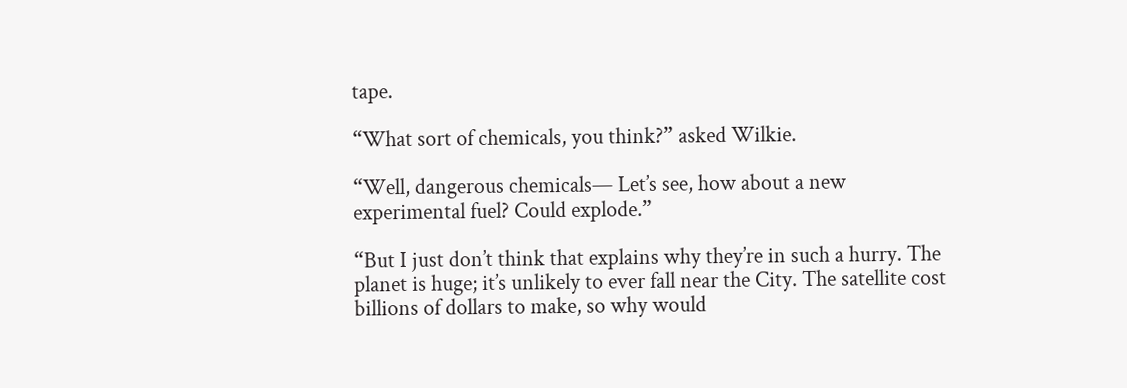tape.

“What sort of chemicals, you think?” asked Wilkie.

“Well, dangerous chemicals— Let’s see, how about a new experimental fuel? Could explode.”

“But I just don’t think that explains why they’re in such a hurry. The planet is huge; it’s unlikely to ever fall near the City. The satellite cost billions of dollars to make, so why would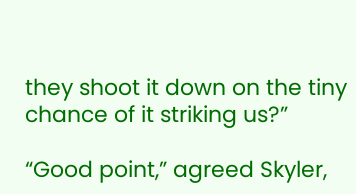they shoot it down on the tiny chance of it striking us?”

“Good point,” agreed Skyler,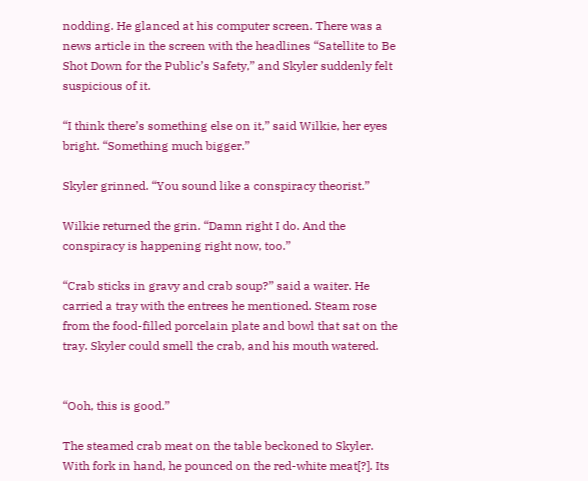nodding. He glanced at his computer screen. There was a news article in the screen with the headlines “Satellite to Be Shot Down for the Public’s Safety,” and Skyler suddenly felt suspicious of it.

“I think there’s something else on it,” said Wilkie, her eyes bright. “Something much bigger.”

Skyler grinned. “You sound like a conspiracy theorist.”

Wilkie returned the grin. “Damn right I do. And the conspiracy is happening right now, too.”

“Crab sticks in gravy and crab soup?” said a waiter. He carried a tray with the entrees he mentioned. Steam rose from the food-filled porcelain plate and bowl that sat on the tray. Skyler could smell the crab, and his mouth watered.


“Ooh, this is good.”

The steamed crab meat on the table beckoned to Skyler. With fork in hand, he pounced on the red-white meat[?]. Its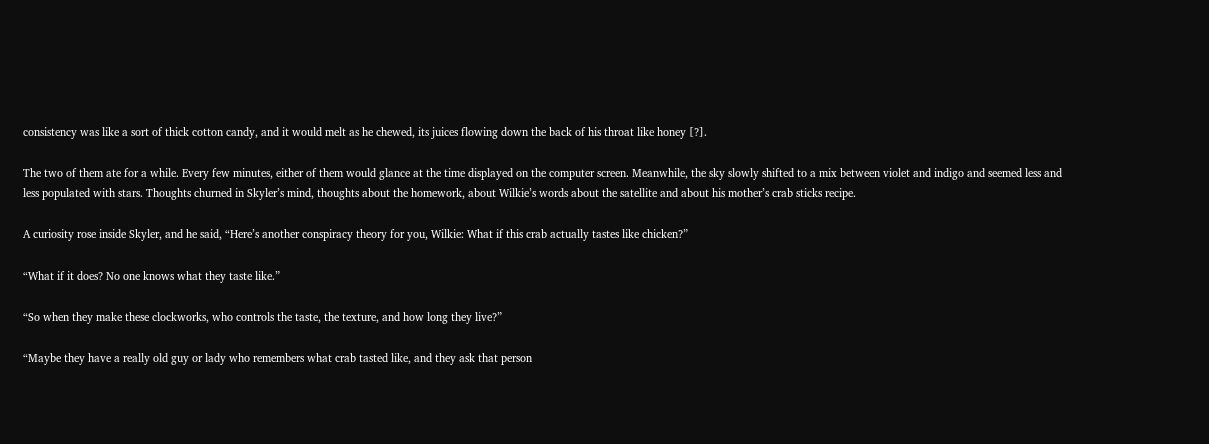consistency was like a sort of thick cotton candy, and it would melt as he chewed, its juices flowing down the back of his throat like honey [?].

The two of them ate for a while. Every few minutes, either of them would glance at the time displayed on the computer screen. Meanwhile, the sky slowly shifted to a mix between violet and indigo and seemed less and less populated with stars. Thoughts churned in Skyler’s mind, thoughts about the homework, about Wilkie’s words about the satellite and about his mother’s crab sticks recipe.

A curiosity rose inside Skyler, and he said, “Here’s another conspiracy theory for you, Wilkie: What if this crab actually tastes like chicken?”

“What if it does? No one knows what they taste like.”

“So when they make these clockworks, who controls the taste, the texture, and how long they live?”

“Maybe they have a really old guy or lady who remembers what crab tasted like, and they ask that person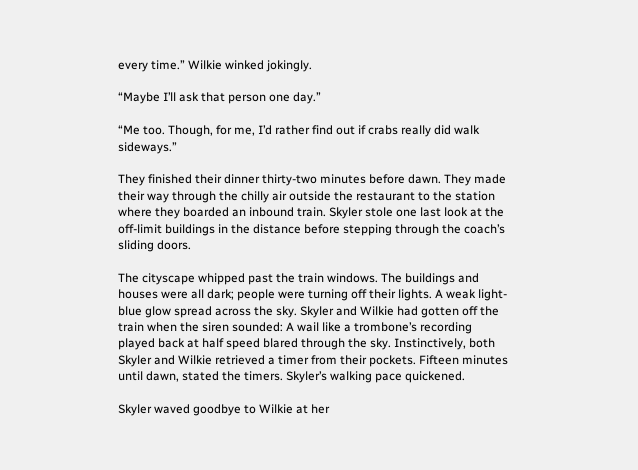every time.” Wilkie winked jokingly.

“Maybe I’ll ask that person one day.”

“Me too. Though, for me, I’d rather find out if crabs really did walk sideways.”

They finished their dinner thirty-two minutes before dawn. They made their way through the chilly air outside the restaurant to the station where they boarded an inbound train. Skyler stole one last look at the off-limit buildings in the distance before stepping through the coach’s sliding doors.

The cityscape whipped past the train windows. The buildings and houses were all dark; people were turning off their lights. A weak light-blue glow spread across the sky. Skyler and Wilkie had gotten off the train when the siren sounded: A wail like a trombone’s recording played back at half speed blared through the sky. Instinctively, both Skyler and Wilkie retrieved a timer from their pockets. Fifteen minutes until dawn, stated the timers. Skyler’s walking pace quickened.

Skyler waved goodbye to Wilkie at her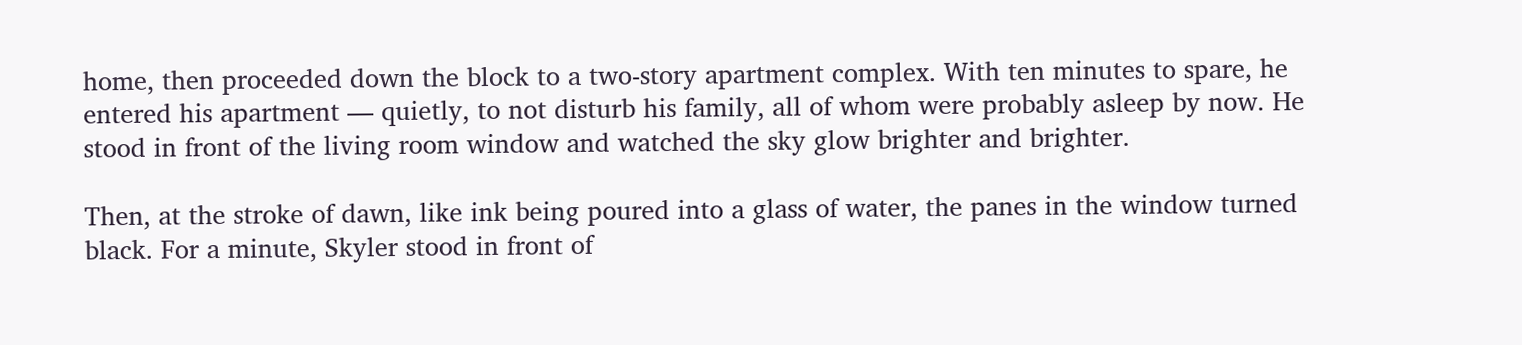home, then proceeded down the block to a two-story apartment complex. With ten minutes to spare, he entered his apartment — quietly, to not disturb his family, all of whom were probably asleep by now. He stood in front of the living room window and watched the sky glow brighter and brighter.

Then, at the stroke of dawn, like ink being poured into a glass of water, the panes in the window turned black. For a minute, Skyler stood in front of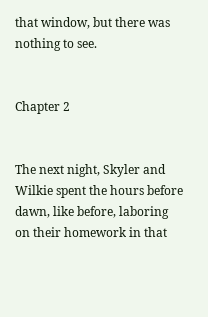that window, but there was nothing to see.


Chapter 2


The next night, Skyler and Wilkie spent the hours before dawn, like before, laboring on their homework in that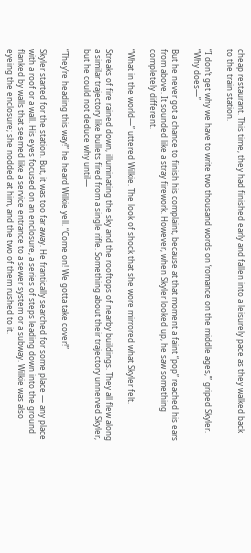cheap restaurant. This time, they had finished early and fallen into a leisurely pace as they walked back to the train station.

“I don’t get why we have to write two thousand words on ‘romance on the middle ages,’” griped Skyler. “Why does—”

But he never got a chance to finish his complaint, because at that moment a faint “pop” reached his ears from above. It sounded like a stray firework. However, when Skyler looked up, he saw something completely different.

“What in the world—” uttered Wilkie. The look of shock that she wore mirrored what Skyler felt.

Streaks of fire rained down, illuminating the sky and the rooftops of nearby buildings. They all flew along a similar trajectory like bullets fired from a single rifle. Something about their trajectory unnerved Skyler, but he could not deduce why until—

“They’re heading this way!” he heard Wilkie yell. “Come on! We gotta take cover!”

Skyler started for the station. But, it was too far away. He frantically searched for some place — any place with a roof or a wall. His eyes focused on an enclosure, a series of steps leading down into the ground flanked by walls that seemed like a service entrance to a sewer system or a subway. Wilkie was also eyeing the enclosure; she nodded at him, and the two of them rushed to it.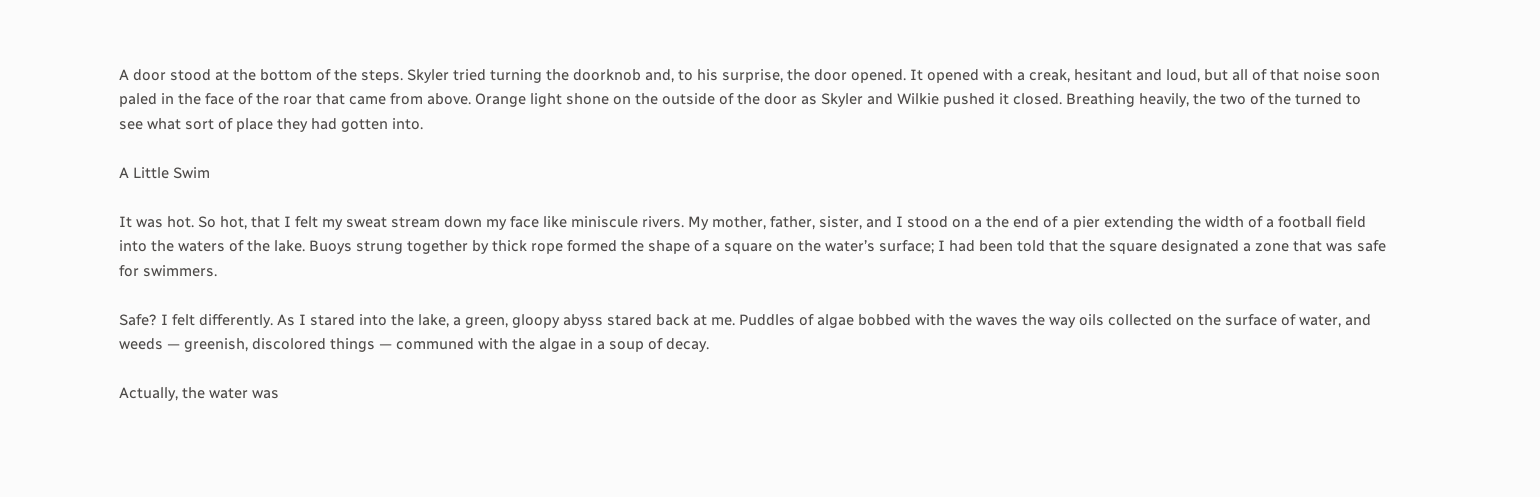A door stood at the bottom of the steps. Skyler tried turning the doorknob and, to his surprise, the door opened. It opened with a creak, hesitant and loud, but all of that noise soon paled in the face of the roar that came from above. Orange light shone on the outside of the door as Skyler and Wilkie pushed it closed. Breathing heavily, the two of the turned to see what sort of place they had gotten into.

A Little Swim

It was hot. So hot, that I felt my sweat stream down my face like miniscule rivers. My mother, father, sister, and I stood on a the end of a pier extending the width of a football field into the waters of the lake. Buoys strung together by thick rope formed the shape of a square on the water’s surface; I had been told that the square designated a zone that was safe for swimmers.

Safe? I felt differently. As I stared into the lake, a green, gloopy abyss stared back at me. Puddles of algae bobbed with the waves the way oils collected on the surface of water, and weeds — greenish, discolored things — communed with the algae in a soup of decay.

Actually, the water was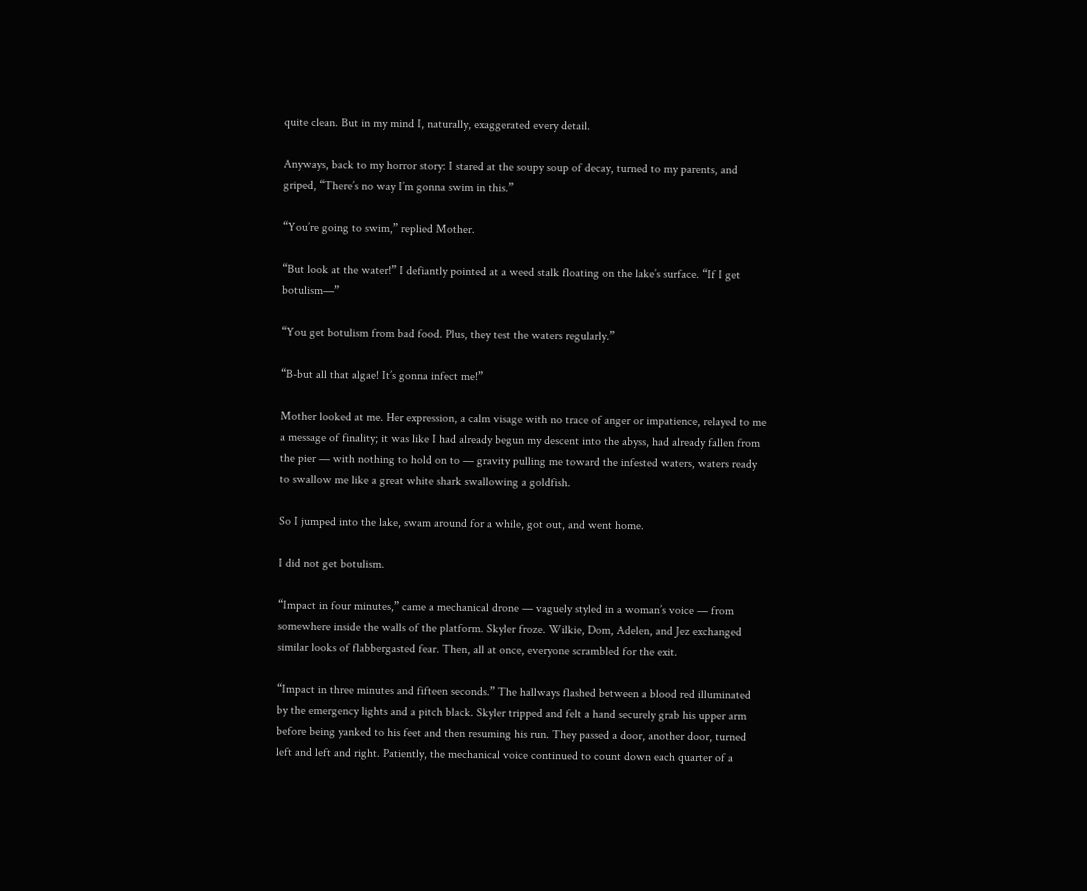quite clean. But in my mind I, naturally, exaggerated every detail.

Anyways, back to my horror story: I stared at the soupy soup of decay, turned to my parents, and griped, “There’s no way I’m gonna swim in this.”

“You’re going to swim,” replied Mother.

“But look at the water!” I defiantly pointed at a weed stalk floating on the lake’s surface. “If I get botulism—”

“You get botulism from bad food. Plus, they test the waters regularly.”

“B-but all that algae! It’s gonna infect me!”

Mother looked at me. Her expression, a calm visage with no trace of anger or impatience, relayed to me a message of finality; it was like I had already begun my descent into the abyss, had already fallen from the pier — with nothing to hold on to — gravity pulling me toward the infested waters, waters ready to swallow me like a great white shark swallowing a goldfish.

So I jumped into the lake, swam around for a while, got out, and went home.

I did not get botulism.

“Impact in four minutes,” came a mechanical drone — vaguely styled in a woman’s voice — from somewhere inside the walls of the platform. Skyler froze. Wilkie, Dom, Adelen, and Jez exchanged similar looks of flabbergasted fear. Then, all at once, everyone scrambled for the exit.

“Impact in three minutes and fifteen seconds.” The hallways flashed between a blood red illuminated by the emergency lights and a pitch black. Skyler tripped and felt a hand securely grab his upper arm before being yanked to his feet and then resuming his run. They passed a door, another door, turned left and left and right. Patiently, the mechanical voice continued to count down each quarter of a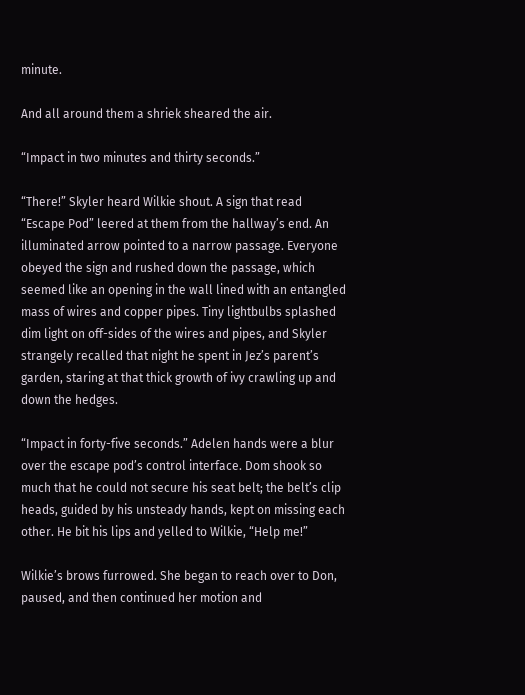minute.

And all around them a shriek sheared the air.

“Impact in two minutes and thirty seconds.”

“There!” Skyler heard Wilkie shout. A sign that read “Escape Pod” leered at them from the hallway’s end. An illuminated arrow pointed to a narrow passage. Everyone obeyed the sign and rushed down the passage, which seemed like an opening in the wall lined with an entangled mass of wires and copper pipes. Tiny lightbulbs splashed dim light on off-sides of the wires and pipes, and Skyler strangely recalled that night he spent in Jez’s parent’s garden, staring at that thick growth of ivy crawling up and down the hedges.

“Impact in forty-five seconds.” Adelen hands were a blur over the escape pod’s control interface. Dom shook so much that he could not secure his seat belt; the belt’s clip heads, guided by his unsteady hands, kept on missing each other. He bit his lips and yelled to Wilkie, “Help me!”

Wilkie’s brows furrowed. She began to reach over to Don, paused, and then continued her motion and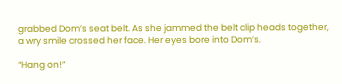grabbed Dom’s seat belt. As she jammed the belt clip heads together, a wry smile crossed her face. Her eyes bore into Dom’s.

“Hang on!”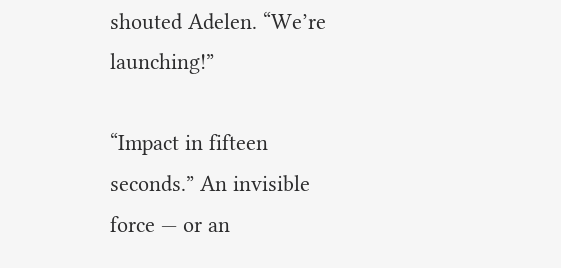shouted Adelen. “We’re launching!”

“Impact in fifteen seconds.” An invisible force — or an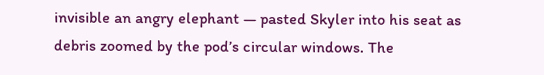invisible an angry elephant — pasted Skyler into his seat as debris zoomed by the pod’s circular windows. The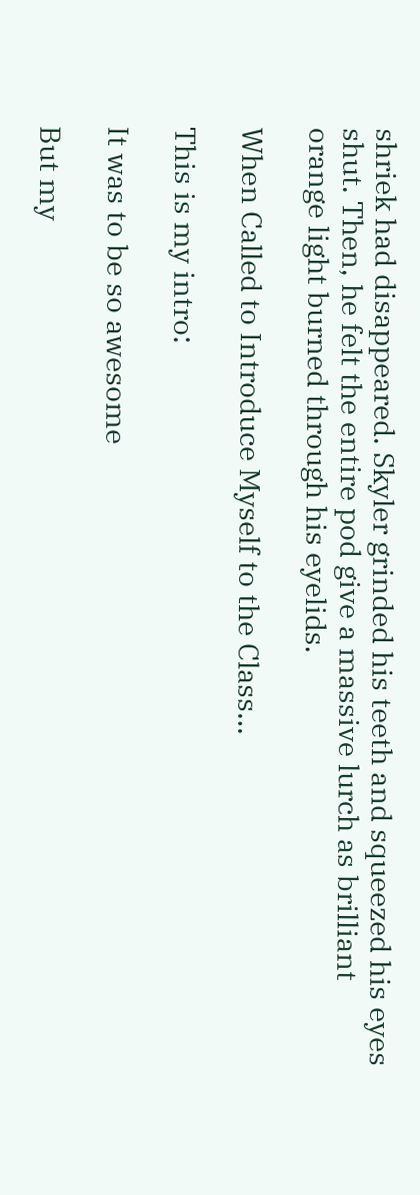shriek had disappeared. Skyler grinded his teeth and squeezed his eyes shut. Then, he felt the entire pod give a massive lurch as brilliant orange light burned through his eyelids.

When Called to Introduce Myself to the Class…

This is my intro:

It was to be so awesome

But my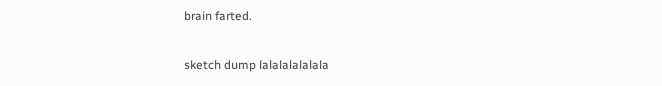brain farted.

sketch dump lalalalalalala